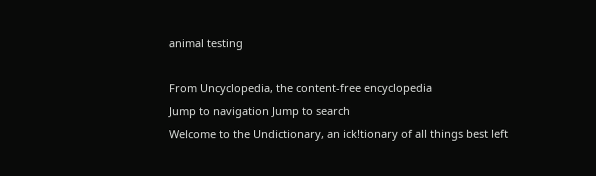animal testing

From Uncyclopedia, the content-free encyclopedia
Jump to navigation Jump to search
Welcome to the Undictionary, an ick!tionary of all things best left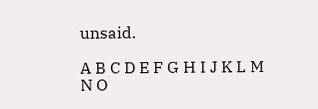unsaid.

A B C D E F G H I J K L M N O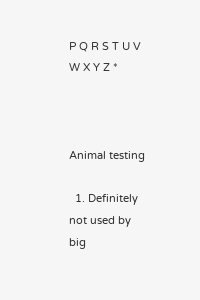P Q R S T U V W X Y Z *



Animal testing

  1. Definitely not used by big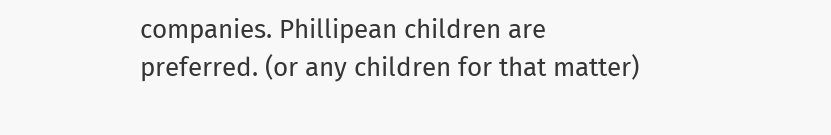companies. Phillipean children are preferred. (or any children for that matter)